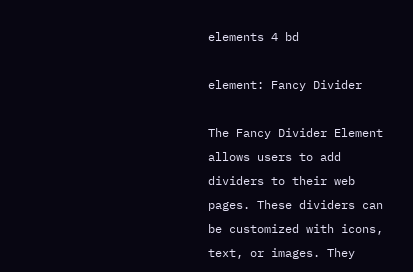elements 4 bd

element: Fancy Divider

The Fancy Divider Element allows users to add dividers to their web pages. These dividers can be customized with icons, text, or images. They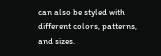can also be styled with different colors, patterns, and sizes.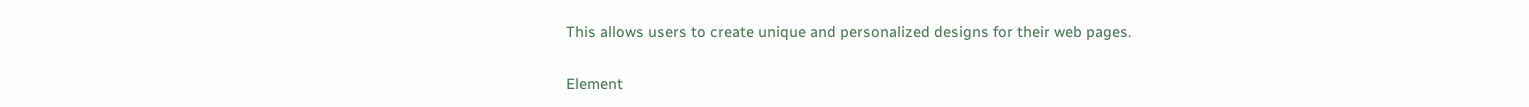This allows users to create unique and personalized designs for their web pages.

Element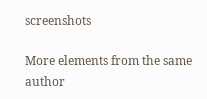screenshots

More elements from the same author